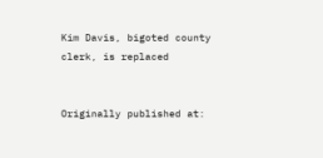Kim Davis, bigoted county clerk, is replaced


Originally published at: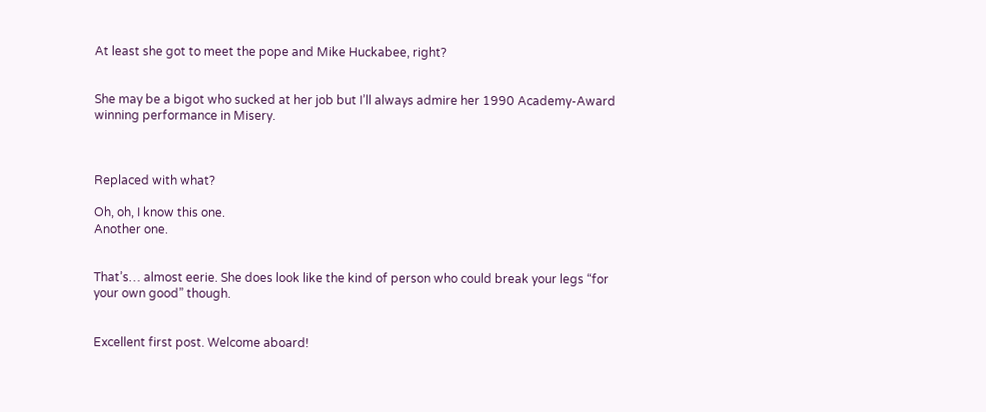At least she got to meet the pope and Mike Huckabee, right?


She may be a bigot who sucked at her job but I’ll always admire her 1990 Academy-Award winning performance in Misery.



Replaced with what?

Oh, oh, I know this one.
Another one.


That’s… almost eerie. She does look like the kind of person who could break your legs “for your own good” though.


Excellent first post. Welcome aboard!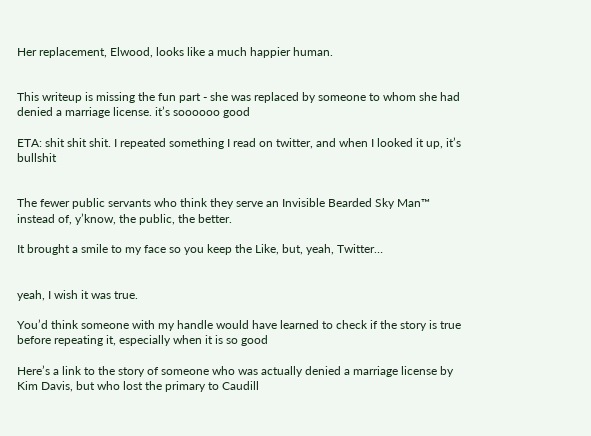Her replacement, Elwood, looks like a much happier human.


This writeup is missing the fun part - she was replaced by someone to whom she had denied a marriage license. it’s soooooo good

ETA: shit shit shit. I repeated something I read on twitter, and when I looked it up, it’s bullshit


The fewer public servants who think they serve an Invisible Bearded Sky Man™ instead of, y’know, the public, the better.

It brought a smile to my face so you keep the Like, but, yeah, Twitter…


yeah, I wish it was true.

You’d think someone with my handle would have learned to check if the story is true before repeating it, especially when it is so good

Here’s a link to the story of someone who was actually denied a marriage license by Kim Davis, but who lost the primary to Caudill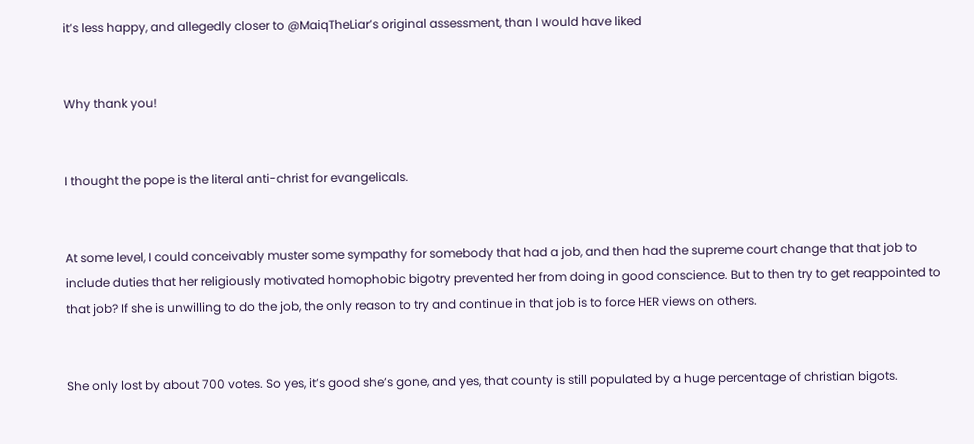it’s less happy, and allegedly closer to @MaiqTheLiar’s original assessment, than I would have liked


Why thank you!


I thought the pope is the literal anti-christ for evangelicals.


At some level, I could conceivably muster some sympathy for somebody that had a job, and then had the supreme court change that that job to include duties that her religiously motivated homophobic bigotry prevented her from doing in good conscience. But to then try to get reappointed to that job? If she is unwilling to do the job, the only reason to try and continue in that job is to force HER views on others.


She only lost by about 700 votes. So yes, it’s good she’s gone, and yes, that county is still populated by a huge percentage of christian bigots.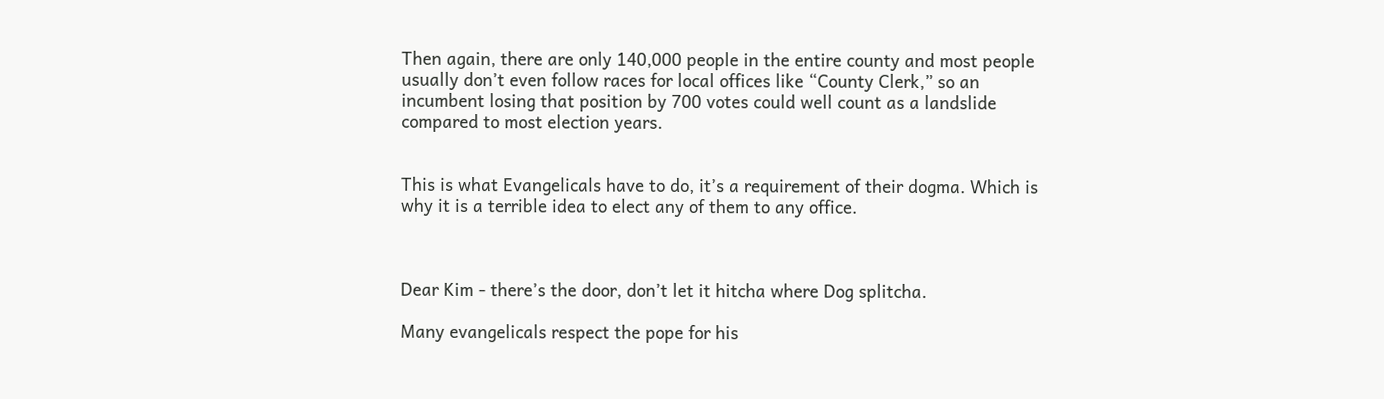Then again, there are only 140,000 people in the entire county and most people usually don’t even follow races for local offices like “County Clerk,” so an incumbent losing that position by 700 votes could well count as a landslide compared to most election years.


This is what Evangelicals have to do, it’s a requirement of their dogma. Which is why it is a terrible idea to elect any of them to any office.



Dear Kim - there’s the door, don’t let it hitcha where Dog splitcha.

Many evangelicals respect the pope for his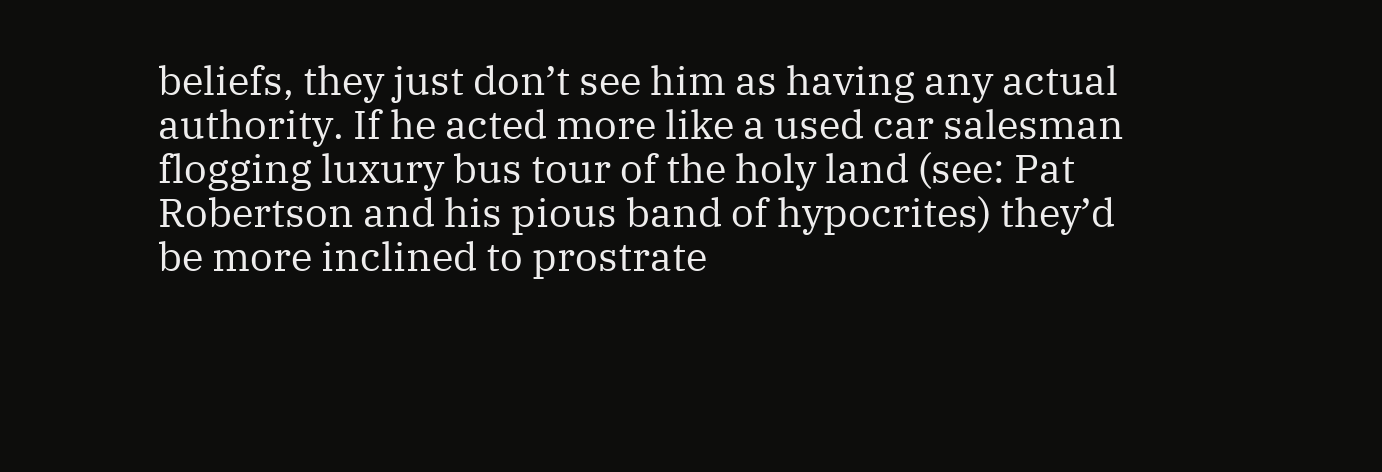beliefs, they just don’t see him as having any actual authority. If he acted more like a used car salesman flogging luxury bus tour of the holy land (see: Pat Robertson and his pious band of hypocrites) they’d be more inclined to prostrate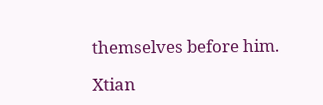themselves before him.

Xtian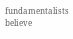fundamentalists believe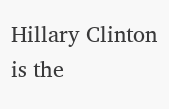Hillary Clinton is the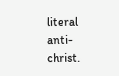literal anti-christ.